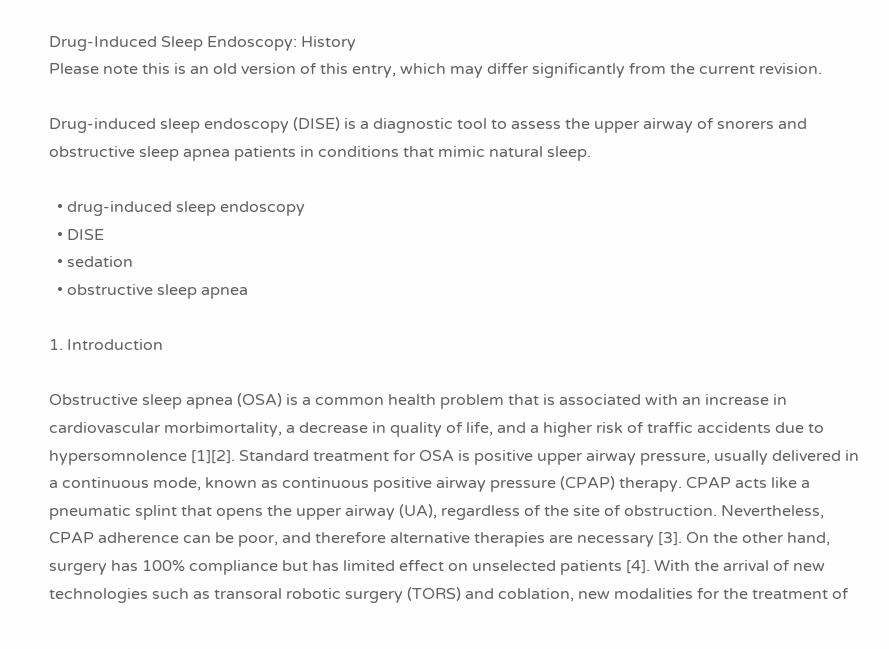Drug-Induced Sleep Endoscopy: History
Please note this is an old version of this entry, which may differ significantly from the current revision.

Drug-induced sleep endoscopy (DISE) is a diagnostic tool to assess the upper airway of snorers and obstructive sleep apnea patients in conditions that mimic natural sleep.

  • drug-induced sleep endoscopy
  • DISE
  • sedation
  • obstructive sleep apnea

1. Introduction

Obstructive sleep apnea (OSA) is a common health problem that is associated with an increase in cardiovascular morbimortality, a decrease in quality of life, and a higher risk of traffic accidents due to hypersomnolence [1][2]. Standard treatment for OSA is positive upper airway pressure, usually delivered in a continuous mode, known as continuous positive airway pressure (CPAP) therapy. CPAP acts like a pneumatic splint that opens the upper airway (UA), regardless of the site of obstruction. Nevertheless, CPAP adherence can be poor, and therefore alternative therapies are necessary [3]. On the other hand, surgery has 100% compliance but has limited effect on unselected patients [4]. With the arrival of new technologies such as transoral robotic surgery (TORS) and coblation, new modalities for the treatment of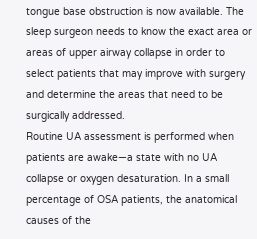tongue base obstruction is now available. The sleep surgeon needs to know the exact area or areas of upper airway collapse in order to select patients that may improve with surgery and determine the areas that need to be surgically addressed.
Routine UA assessment is performed when patients are awake—a state with no UA collapse or oxygen desaturation. In a small percentage of OSA patients, the anatomical causes of the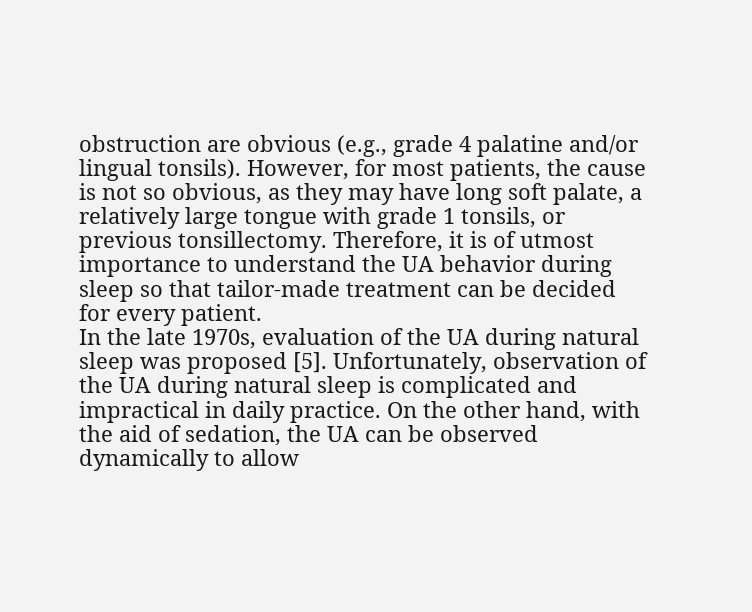obstruction are obvious (e.g., grade 4 palatine and/or lingual tonsils). However, for most patients, the cause is not so obvious, as they may have long soft palate, a relatively large tongue with grade 1 tonsils, or previous tonsillectomy. Therefore, it is of utmost importance to understand the UA behavior during sleep so that tailor-made treatment can be decided for every patient.
In the late 1970s, evaluation of the UA during natural sleep was proposed [5]. Unfortunately, observation of the UA during natural sleep is complicated and impractical in daily practice. On the other hand, with the aid of sedation, the UA can be observed dynamically to allow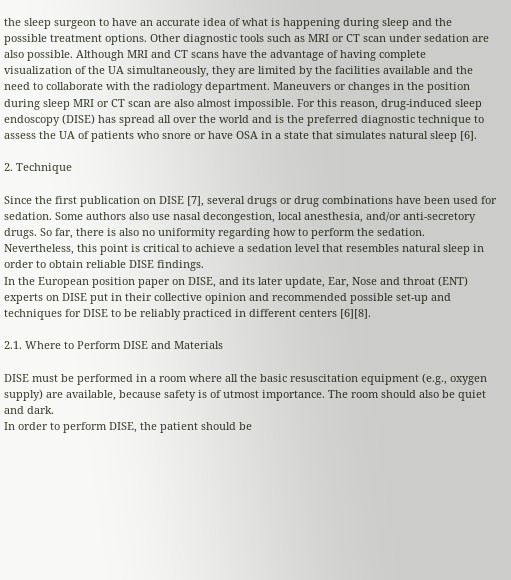the sleep surgeon to have an accurate idea of what is happening during sleep and the possible treatment options. Other diagnostic tools such as MRI or CT scan under sedation are also possible. Although MRI and CT scans have the advantage of having complete visualization of the UA simultaneously, they are limited by the facilities available and the need to collaborate with the radiology department. Maneuvers or changes in the position during sleep MRI or CT scan are also almost impossible. For this reason, drug-induced sleep endoscopy (DISE) has spread all over the world and is the preferred diagnostic technique to assess the UA of patients who snore or have OSA in a state that simulates natural sleep [6].

2. Technique

Since the first publication on DISE [7], several drugs or drug combinations have been used for sedation. Some authors also use nasal decongestion, local anesthesia, and/or anti-secretory drugs. So far, there is also no uniformity regarding how to perform the sedation. Nevertheless, this point is critical to achieve a sedation level that resembles natural sleep in order to obtain reliable DISE findings.
In the European position paper on DISE, and its later update, Ear, Nose and throat (ENT) experts on DISE put in their collective opinion and recommended possible set-up and techniques for DISE to be reliably practiced in different centers [6][8].

2.1. Where to Perform DISE and Materials

DISE must be performed in a room where all the basic resuscitation equipment (e.g., oxygen supply) are available, because safety is of utmost importance. The room should also be quiet and dark.
In order to perform DISE, the patient should be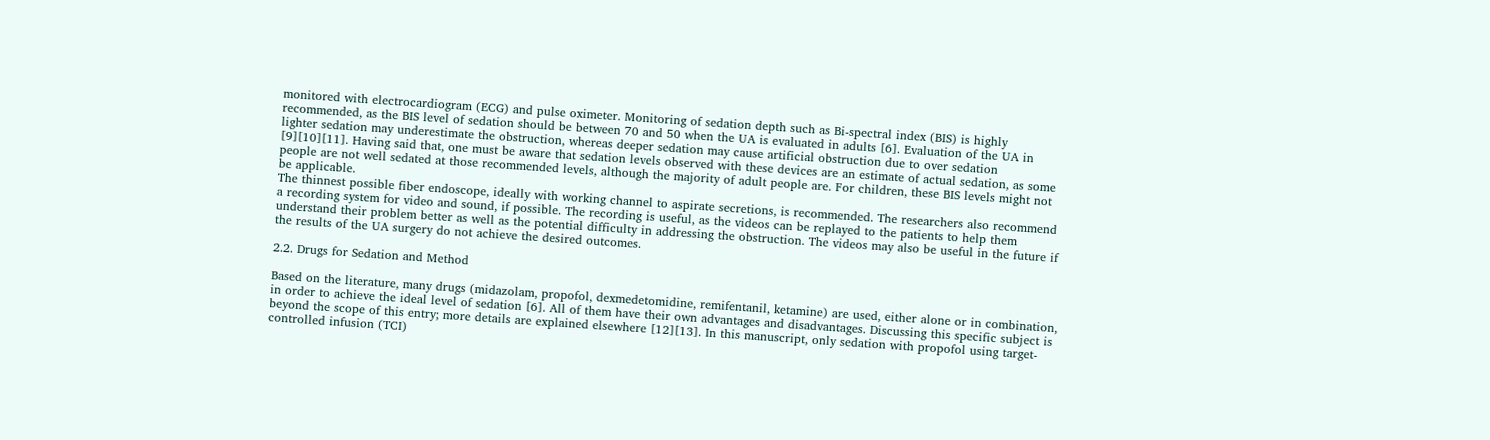monitored with electrocardiogram (ECG) and pulse oximeter. Monitoring of sedation depth such as Bi-spectral index (BIS) is highly recommended, as the BIS level of sedation should be between 70 and 50 when the UA is evaluated in adults [6]. Evaluation of the UA in lighter sedation may underestimate the obstruction, whereas deeper sedation may cause artificial obstruction due to over sedation [9][10][11]. Having said that, one must be aware that sedation levels observed with these devices are an estimate of actual sedation, as some people are not well sedated at those recommended levels, although the majority of adult people are. For children, these BIS levels might not be applicable.
The thinnest possible fiber endoscope, ideally with working channel to aspirate secretions, is recommended. The researchers also recommend a recording system for video and sound, if possible. The recording is useful, as the videos can be replayed to the patients to help them understand their problem better as well as the potential difficulty in addressing the obstruction. The videos may also be useful in the future if the results of the UA surgery do not achieve the desired outcomes.

2.2. Drugs for Sedation and Method

Based on the literature, many drugs (midazolam, propofol, dexmedetomidine, remifentanil, ketamine) are used, either alone or in combination, in order to achieve the ideal level of sedation [6]. All of them have their own advantages and disadvantages. Discussing this specific subject is beyond the scope of this entry; more details are explained elsewhere [12][13]. In this manuscript, only sedation with propofol using target-controlled infusion (TCI)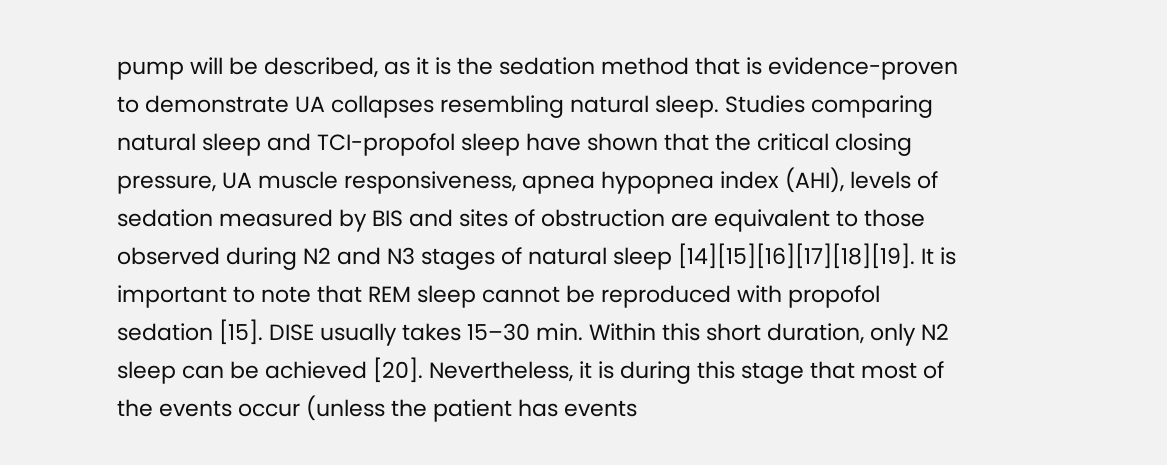pump will be described, as it is the sedation method that is evidence-proven to demonstrate UA collapses resembling natural sleep. Studies comparing natural sleep and TCI-propofol sleep have shown that the critical closing pressure, UA muscle responsiveness, apnea hypopnea index (AHI), levels of sedation measured by BIS and sites of obstruction are equivalent to those observed during N2 and N3 stages of natural sleep [14][15][16][17][18][19]. It is important to note that REM sleep cannot be reproduced with propofol sedation [15]. DISE usually takes 15–30 min. Within this short duration, only N2 sleep can be achieved [20]. Nevertheless, it is during this stage that most of the events occur (unless the patient has events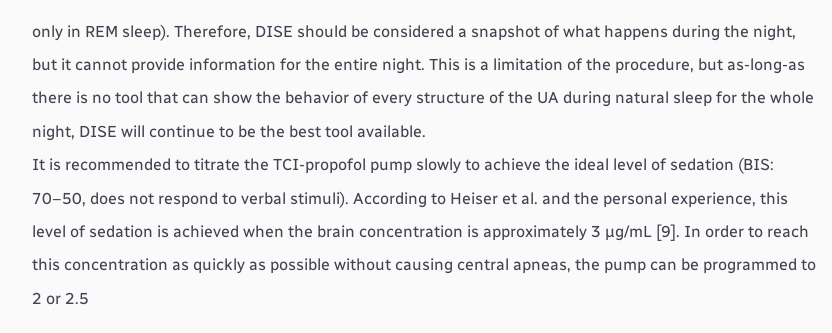only in REM sleep). Therefore, DISE should be considered a snapshot of what happens during the night, but it cannot provide information for the entire night. This is a limitation of the procedure, but as-long-as there is no tool that can show the behavior of every structure of the UA during natural sleep for the whole night, DISE will continue to be the best tool available.
It is recommended to titrate the TCI-propofol pump slowly to achieve the ideal level of sedation (BIS: 70–50, does not respond to verbal stimuli). According to Heiser et al. and the personal experience, this level of sedation is achieved when the brain concentration is approximately 3 µg/mL [9]. In order to reach this concentration as quickly as possible without causing central apneas, the pump can be programmed to 2 or 2.5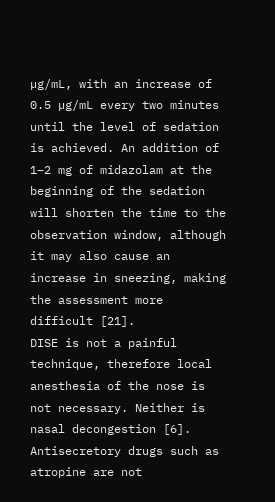µg/mL, with an increase of 0.5 µg/mL every two minutes until the level of sedation is achieved. An addition of 1–2 mg of midazolam at the beginning of the sedation will shorten the time to the observation window, although it may also cause an increase in sneezing, making the assessment more difficult [21].
DISE is not a painful technique, therefore local anesthesia of the nose is not necessary. Neither is nasal decongestion [6]. Antisecretory drugs such as atropine are not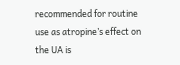recommended for routine use as atropine’s effect on the UA is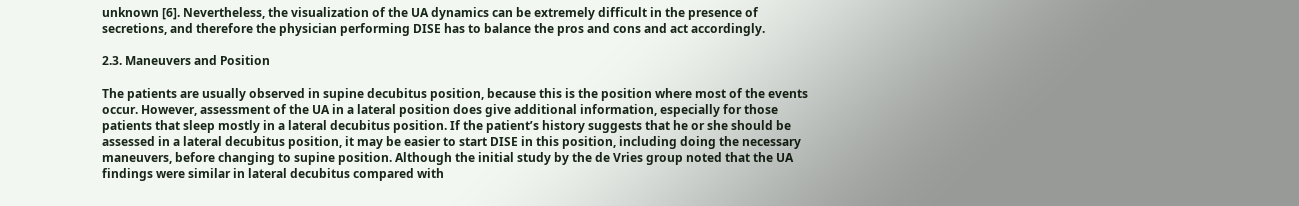unknown [6]. Nevertheless, the visualization of the UA dynamics can be extremely difficult in the presence of secretions, and therefore the physician performing DISE has to balance the pros and cons and act accordingly.

2.3. Maneuvers and Position

The patients are usually observed in supine decubitus position, because this is the position where most of the events occur. However, assessment of the UA in a lateral position does give additional information, especially for those patients that sleep mostly in a lateral decubitus position. If the patient’s history suggests that he or she should be assessed in a lateral decubitus position, it may be easier to start DISE in this position, including doing the necessary maneuvers, before changing to supine position. Although the initial study by the de Vries group noted that the UA findings were similar in lateral decubitus compared with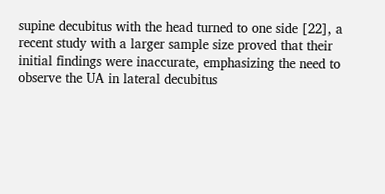supine decubitus with the head turned to one side [22], a recent study with a larger sample size proved that their initial findings were inaccurate, emphasizing the need to observe the UA in lateral decubitus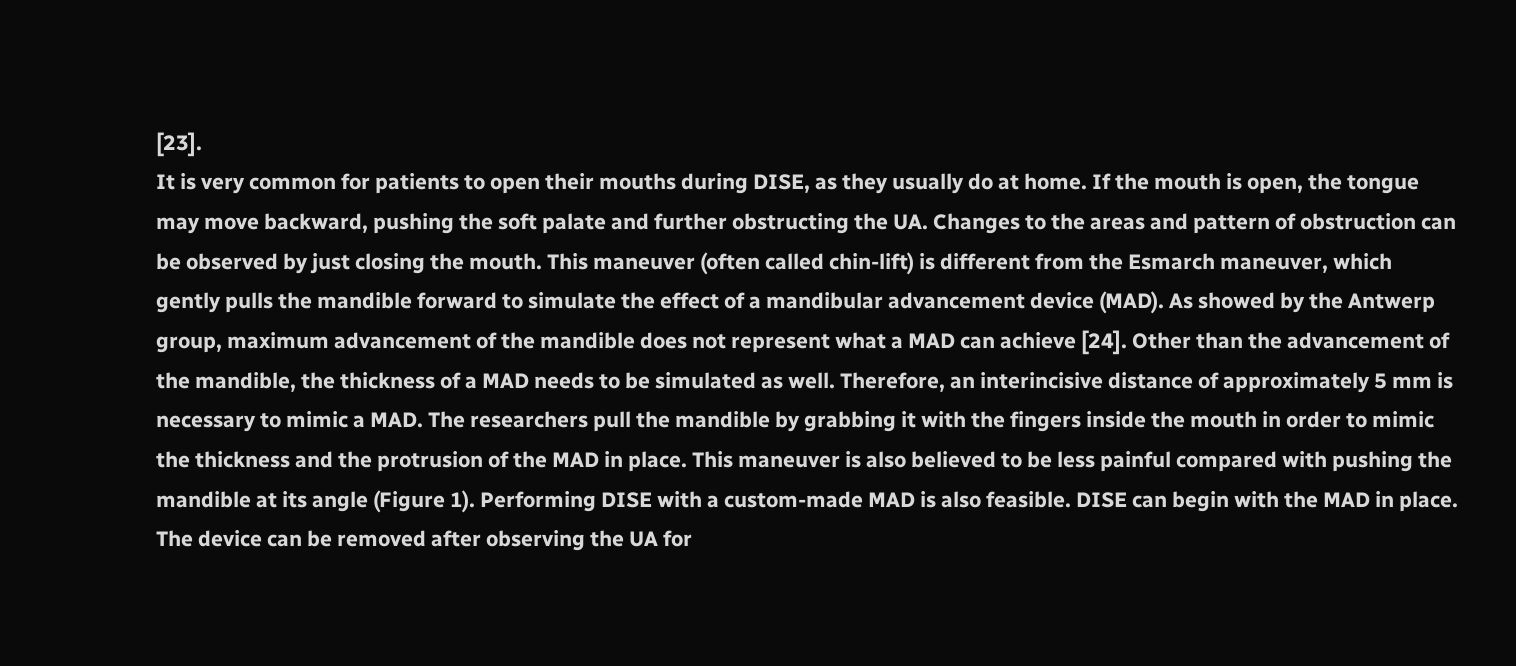[23].
It is very common for patients to open their mouths during DISE, as they usually do at home. If the mouth is open, the tongue may move backward, pushing the soft palate and further obstructing the UA. Changes to the areas and pattern of obstruction can be observed by just closing the mouth. This maneuver (often called chin-lift) is different from the Esmarch maneuver, which gently pulls the mandible forward to simulate the effect of a mandibular advancement device (MAD). As showed by the Antwerp group, maximum advancement of the mandible does not represent what a MAD can achieve [24]. Other than the advancement of the mandible, the thickness of a MAD needs to be simulated as well. Therefore, an interincisive distance of approximately 5 mm is necessary to mimic a MAD. The researchers pull the mandible by grabbing it with the fingers inside the mouth in order to mimic the thickness and the protrusion of the MAD in place. This maneuver is also believed to be less painful compared with pushing the mandible at its angle (Figure 1). Performing DISE with a custom-made MAD is also feasible. DISE can begin with the MAD in place. The device can be removed after observing the UA for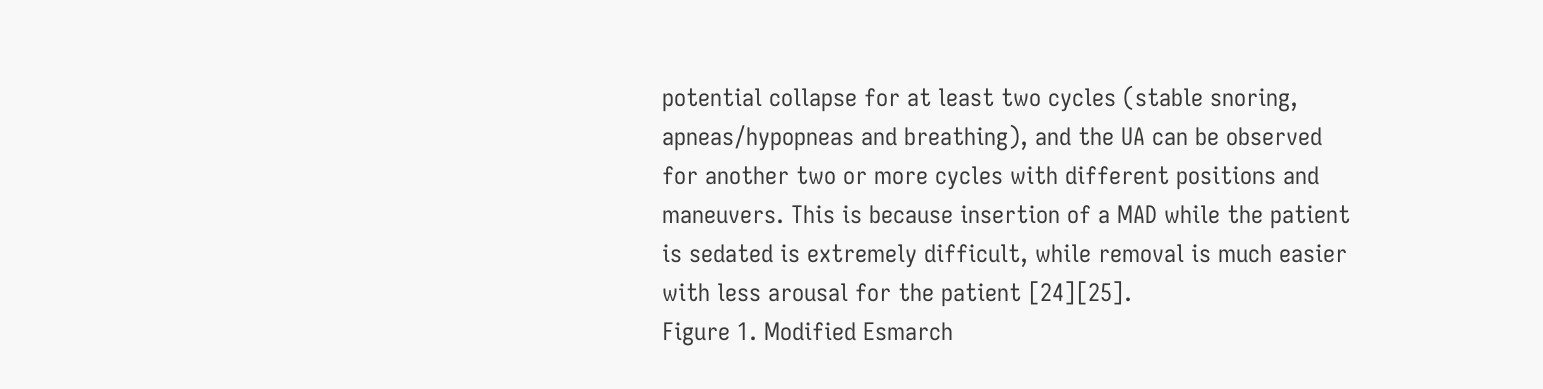potential collapse for at least two cycles (stable snoring, apneas/hypopneas and breathing), and the UA can be observed for another two or more cycles with different positions and maneuvers. This is because insertion of a MAD while the patient is sedated is extremely difficult, while removal is much easier with less arousal for the patient [24][25].
Figure 1. Modified Esmarch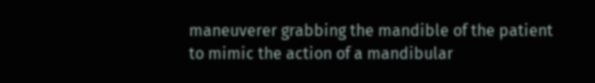maneuverer grabbing the mandible of the patient to mimic the action of a mandibular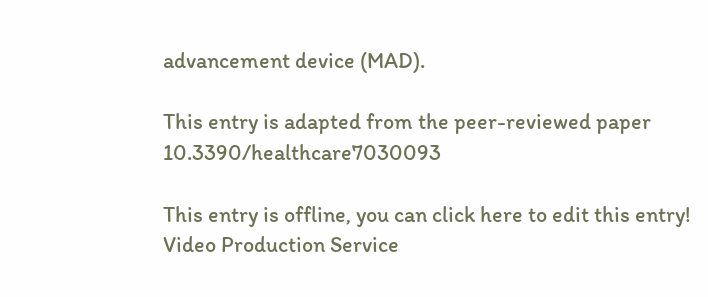advancement device (MAD).

This entry is adapted from the peer-reviewed paper 10.3390/healthcare7030093

This entry is offline, you can click here to edit this entry!
Video Production Service